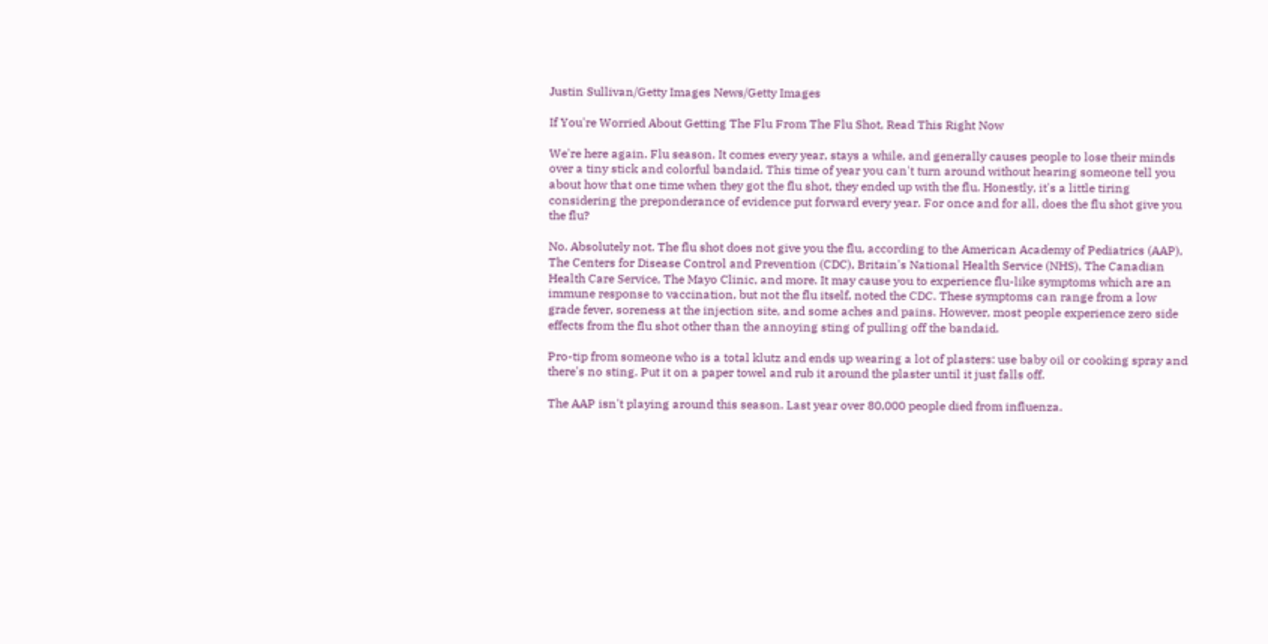Justin Sullivan/Getty Images News/Getty Images

If You're Worried About Getting The Flu From The Flu Shot, Read This Right Now

We're here again. Flu season. It comes every year, stays a while, and generally causes people to lose their minds over a tiny stick and colorful bandaid. This time of year you can't turn around without hearing someone tell you about how that one time when they got the flu shot, they ended up with the flu. Honestly, it's a little tiring considering the preponderance of evidence put forward every year. For once and for all, does the flu shot give you the flu?

No. Absolutely not. The flu shot does not give you the flu, according to the American Academy of Pediatrics (AAP), The Centers for Disease Control and Prevention (CDC), Britain's National Health Service (NHS), The Canadian Health Care Service, The Mayo Clinic, and more. It may cause you to experience flu-like symptoms which are an immune response to vaccination, but not the flu itself, noted the CDC. These symptoms can range from a low grade fever, soreness at the injection site, and some aches and pains. However, most people experience zero side effects from the flu shot other than the annoying sting of pulling off the bandaid.

Pro-tip from someone who is a total klutz and ends up wearing a lot of plasters: use baby oil or cooking spray and there's no sting. Put it on a paper towel and rub it around the plaster until it just falls off.

The AAP isn't playing around this season. Last year over 80,000 people died from influenza.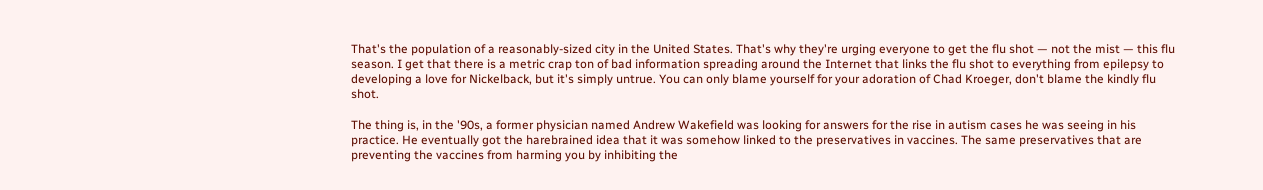That's the population of a reasonably-sized city in the United States. That's why they're urging everyone to get the flu shot — not the mist — this flu season. I get that there is a metric crap ton of bad information spreading around the Internet that links the flu shot to everything from epilepsy to developing a love for Nickelback, but it's simply untrue. You can only blame yourself for your adoration of Chad Kroeger, don't blame the kindly flu shot.

The thing is, in the '90s, a former physician named Andrew Wakefield was looking for answers for the rise in autism cases he was seeing in his practice. He eventually got the harebrained idea that it was somehow linked to the preservatives in vaccines. The same preservatives that are preventing the vaccines from harming you by inhibiting the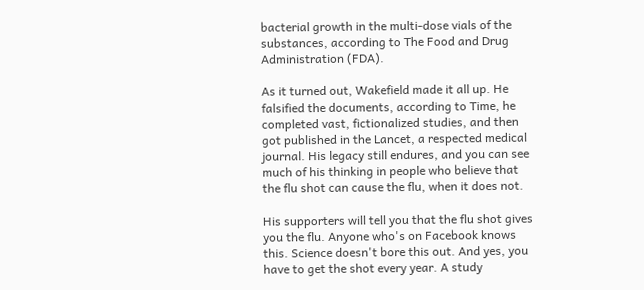bacterial growth in the multi-dose vials of the substances, according to The Food and Drug Administration (FDA).

As it turned out, Wakefield made it all up. He falsified the documents, according to Time, he completed vast, fictionalized studies, and then got published in the Lancet, a respected medical journal. His legacy still endures, and you can see much of his thinking in people who believe that the flu shot can cause the flu, when it does not.

His supporters will tell you that the flu shot gives you the flu. Anyone who's on Facebook knows this. Science doesn't bore this out. And yes, you have to get the shot every year. A study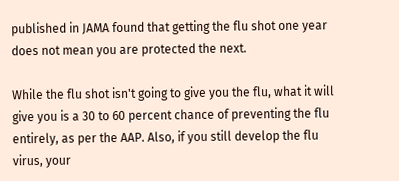published in JAMA found that getting the flu shot one year does not mean you are protected the next.

While the flu shot isn't going to give you the flu, what it will give you is a 30 to 60 percent chance of preventing the flu entirely, as per the AAP. Also, if you still develop the flu virus, your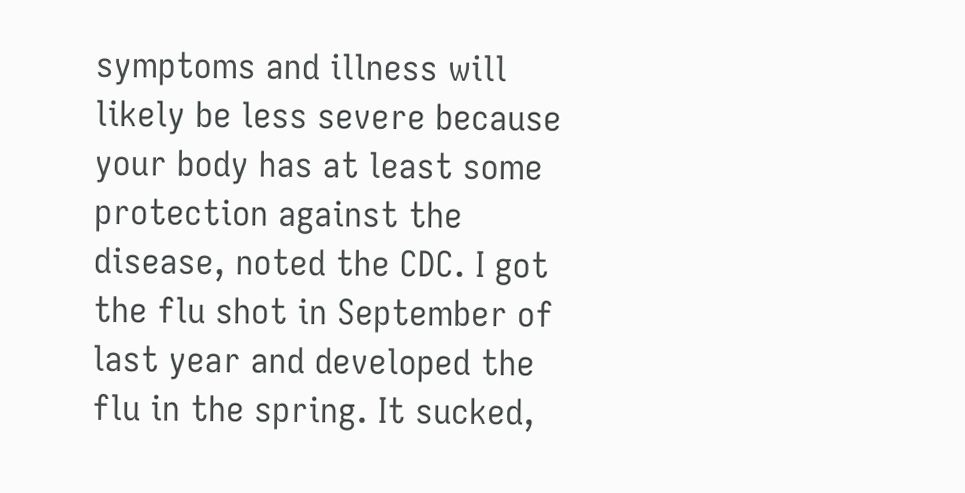symptoms and illness will likely be less severe because your body has at least some protection against the disease, noted the CDC. I got the flu shot in September of last year and developed the flu in the spring. It sucked,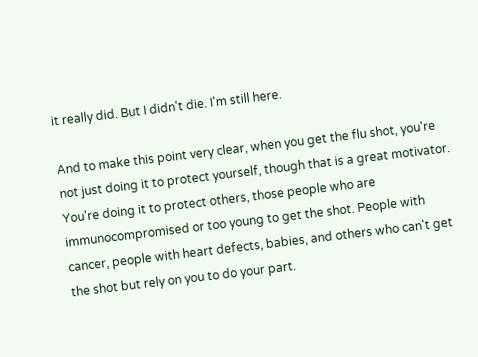it really did. But I didn't die. I'm still here.

And to make this point very clear, when you get the flu shot, you're not just doing it to protect yourself, though that is a great motivator. You're doing it to protect others, those people who are immunocompromised or too young to get the shot. People with cancer, people with heart defects, babies, and others who can't get the shot but rely on you to do your part.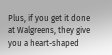Plus, if you get it done at Walgreens, they give you a heart-shaped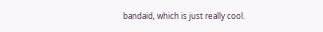bandaid, which is just really cool.